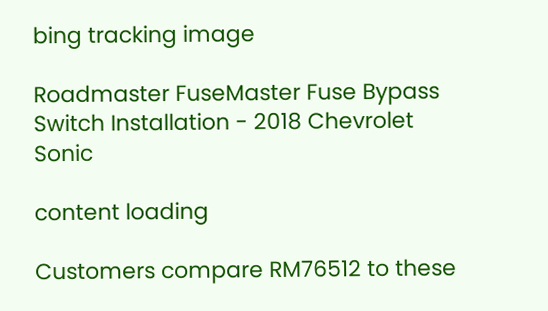bing tracking image

Roadmaster FuseMaster Fuse Bypass Switch Installation - 2018 Chevrolet Sonic

content loading

Customers compare RM76512 to these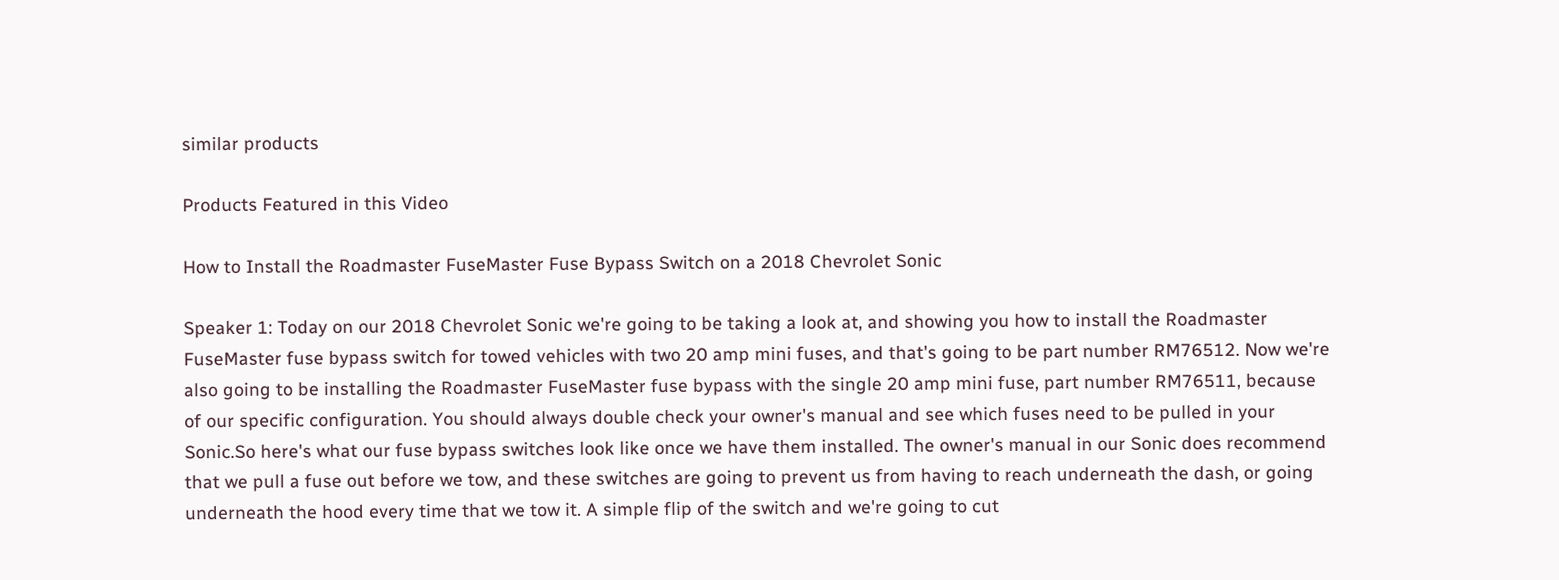similar products

Products Featured in this Video

How to Install the Roadmaster FuseMaster Fuse Bypass Switch on a 2018 Chevrolet Sonic

Speaker 1: Today on our 2018 Chevrolet Sonic we're going to be taking a look at, and showing you how to install the Roadmaster FuseMaster fuse bypass switch for towed vehicles with two 20 amp mini fuses, and that's going to be part number RM76512. Now we're also going to be installing the Roadmaster FuseMaster fuse bypass with the single 20 amp mini fuse, part number RM76511, because of our specific configuration. You should always double check your owner's manual and see which fuses need to be pulled in your Sonic.So here's what our fuse bypass switches look like once we have them installed. The owner's manual in our Sonic does recommend that we pull a fuse out before we tow, and these switches are going to prevent us from having to reach underneath the dash, or going underneath the hood every time that we tow it. A simple flip of the switch and we're going to cut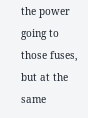the power going to those fuses, but at the same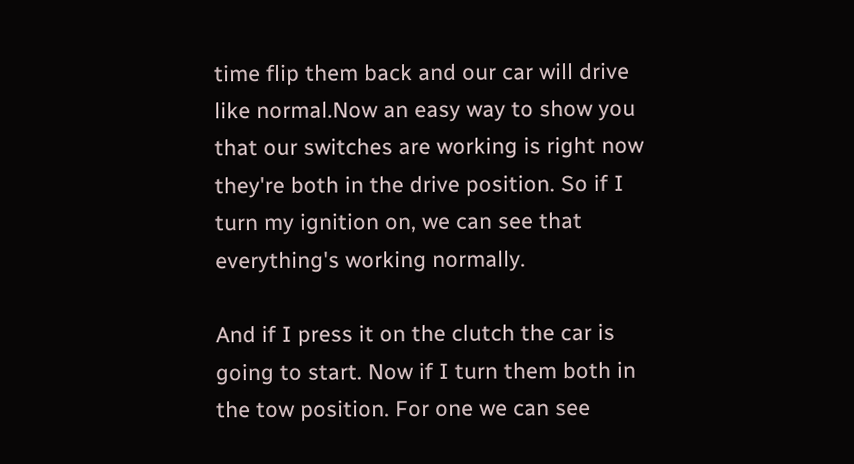time flip them back and our car will drive like normal.Now an easy way to show you that our switches are working is right now they're both in the drive position. So if I turn my ignition on, we can see that everything's working normally.

And if I press it on the clutch the car is going to start. Now if I turn them both in the tow position. For one we can see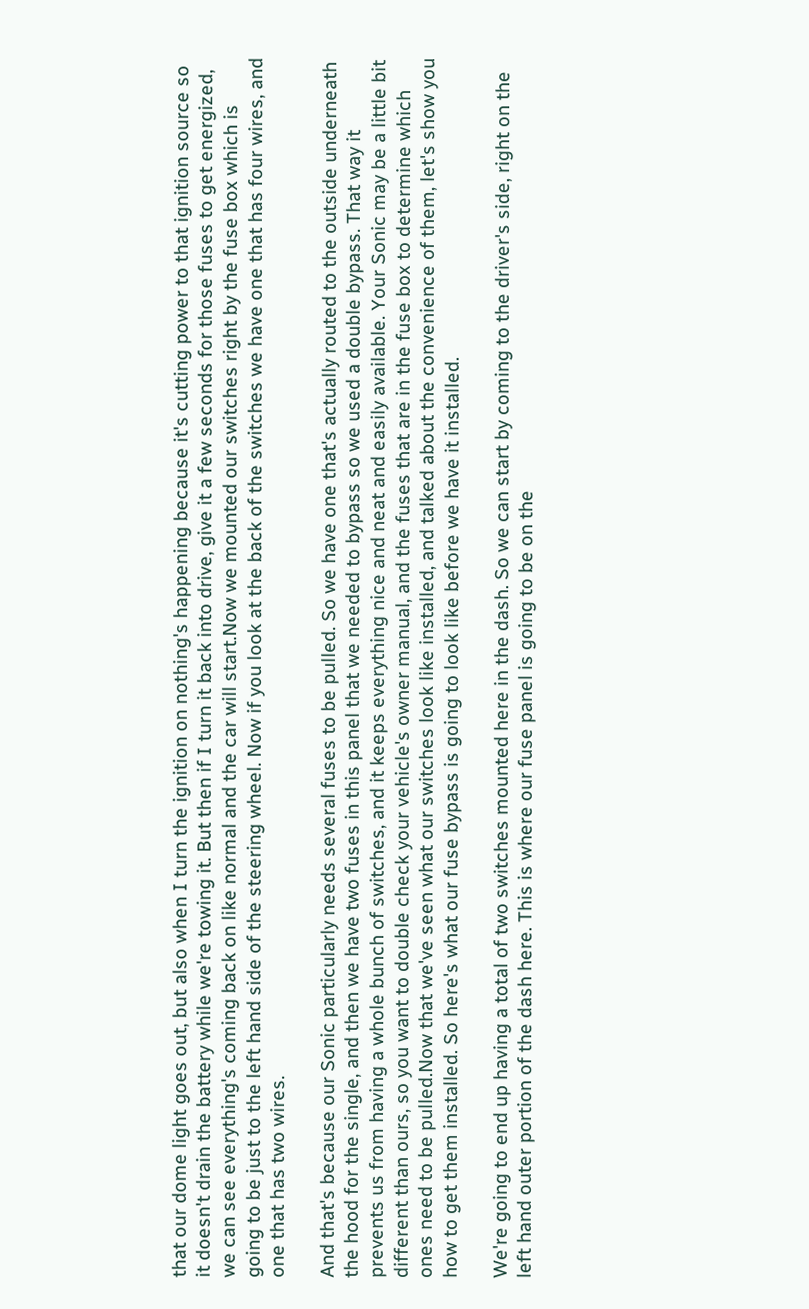that our dome light goes out, but also when I turn the ignition on nothing's happening because it's cutting power to that ignition source so it doesn't drain the battery while we're towing it. But then if I turn it back into drive, give it a few seconds for those fuses to get energized, we can see everything's coming back on like normal and the car will start.Now we mounted our switches right by the fuse box which is going to be just to the left hand side of the steering wheel. Now if you look at the back of the switches we have one that has four wires, and one that has two wires.

And that's because our Sonic particularly needs several fuses to be pulled. So we have one that's actually routed to the outside underneath the hood for the single, and then we have two fuses in this panel that we needed to bypass so we used a double bypass. That way it prevents us from having a whole bunch of switches, and it keeps everything nice and neat and easily available. Your Sonic may be a little bit different than ours, so you want to double check your vehicle's owner manual, and the fuses that are in the fuse box to determine which ones need to be pulled.Now that we've seen what our switches look like installed, and talked about the convenience of them, let's show you how to get them installed. So here's what our fuse bypass is going to look like before we have it installed.

We're going to end up having a total of two switches mounted here in the dash. So we can start by coming to the driver's side, right on the left hand outer portion of the dash here. This is where our fuse panel is going to be on the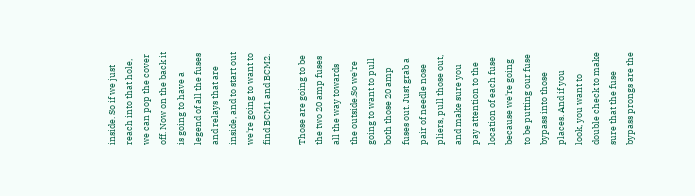inside. So if we just reach into that hole, we can pop the cover off. Now on the back it is going to have a legend of all the fuses and relays that are inside, and to start out we're going to want to find BCM1 and BCM2.

Those are going to be the two 20 amp fuses all the way towards the outside.So we're going to want to pull both those 20 amp fuses out. Just grab a pair of needle nose pliers, pull those out, and make sure you pay attention to the location of each fuse because we're going to be putting our fuse bypass into those places. And if you look, you want to double check to make sure that the fuse bypass prongs are the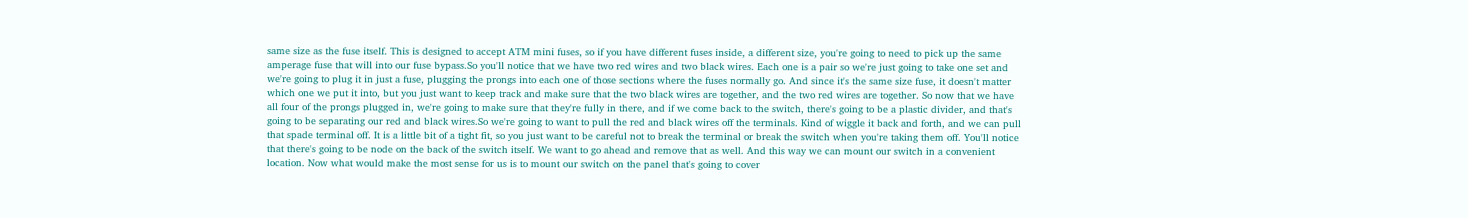same size as the fuse itself. This is designed to accept ATM mini fuses, so if you have different fuses inside, a different size, you're going to need to pick up the same amperage fuse that will into our fuse bypass.So you'll notice that we have two red wires and two black wires. Each one is a pair so we're just going to take one set and we're going to plug it in just a fuse, plugging the prongs into each one of those sections where the fuses normally go. And since it's the same size fuse, it doesn't matter which one we put it into, but you just want to keep track and make sure that the two black wires are together, and the two red wires are together. So now that we have all four of the prongs plugged in, we're going to make sure that they're fully in there, and if we come back to the switch, there's going to be a plastic divider, and that's going to be separating our red and black wires.So we're going to want to pull the red and black wires off the terminals. Kind of wiggle it back and forth, and we can pull that spade terminal off. It is a little bit of a tight fit, so you just want to be careful not to break the terminal or break the switch when you're taking them off. You'll notice that there's going to be node on the back of the switch itself. We want to go ahead and remove that as well. And this way we can mount our switch in a convenient location. Now what would make the most sense for us is to mount our switch on the panel that's going to cover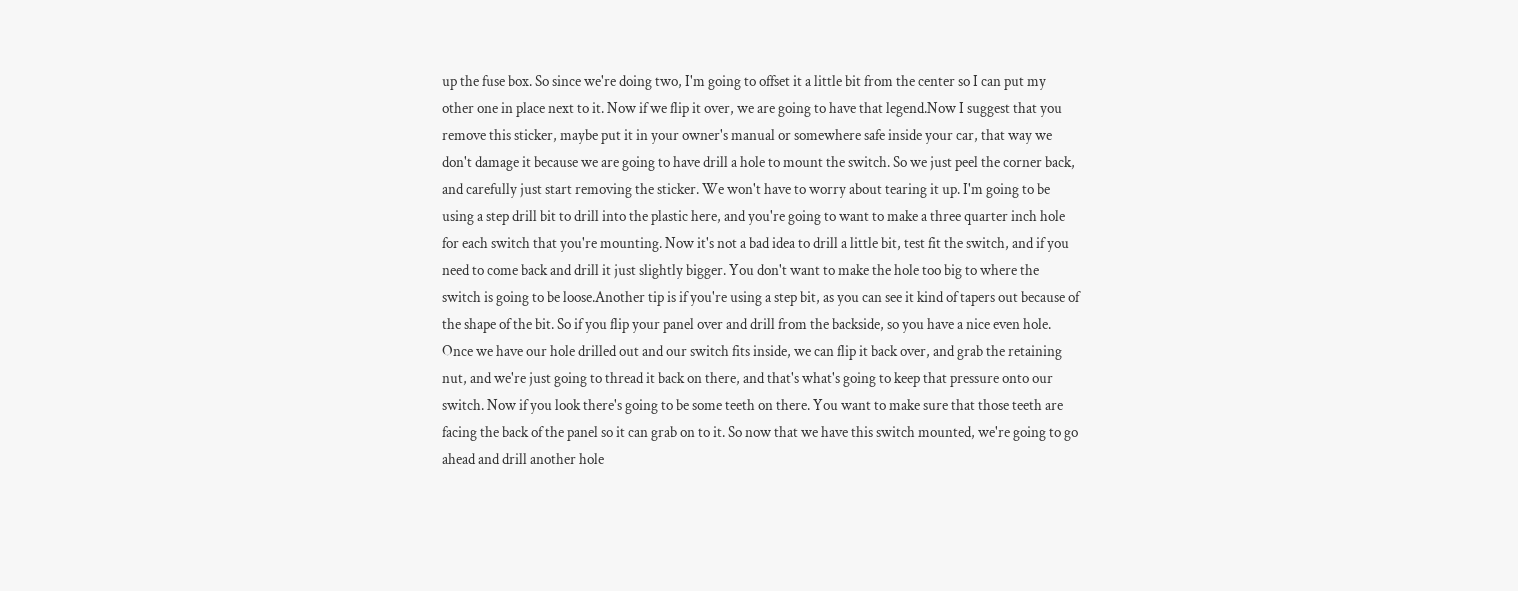up the fuse box. So since we're doing two, I'm going to offset it a little bit from the center so I can put my other one in place next to it. Now if we flip it over, we are going to have that legend.Now I suggest that you remove this sticker, maybe put it in your owner's manual or somewhere safe inside your car, that way we don't damage it because we are going to have drill a hole to mount the switch. So we just peel the corner back, and carefully just start removing the sticker. We won't have to worry about tearing it up. I'm going to be using a step drill bit to drill into the plastic here, and you're going to want to make a three quarter inch hole for each switch that you're mounting. Now it's not a bad idea to drill a little bit, test fit the switch, and if you need to come back and drill it just slightly bigger. You don't want to make the hole too big to where the switch is going to be loose.Another tip is if you're using a step bit, as you can see it kind of tapers out because of the shape of the bit. So if you flip your panel over and drill from the backside, so you have a nice even hole. Once we have our hole drilled out and our switch fits inside, we can flip it back over, and grab the retaining nut, and we're just going to thread it back on there, and that's what's going to keep that pressure onto our switch. Now if you look there's going to be some teeth on there. You want to make sure that those teeth are facing the back of the panel so it can grab on to it. So now that we have this switch mounted, we're going to go ahead and drill another hole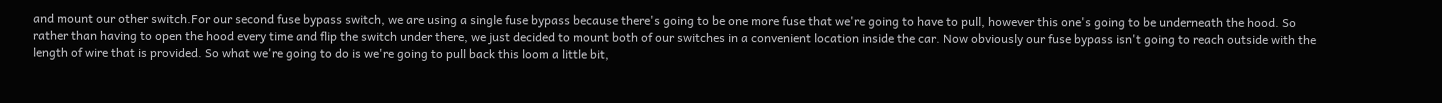and mount our other switch.For our second fuse bypass switch, we are using a single fuse bypass because there's going to be one more fuse that we're going to have to pull, however this one's going to be underneath the hood. So rather than having to open the hood every time and flip the switch under there, we just decided to mount both of our switches in a convenient location inside the car. Now obviously our fuse bypass isn't going to reach outside with the length of wire that is provided. So what we're going to do is we're going to pull back this loom a little bit,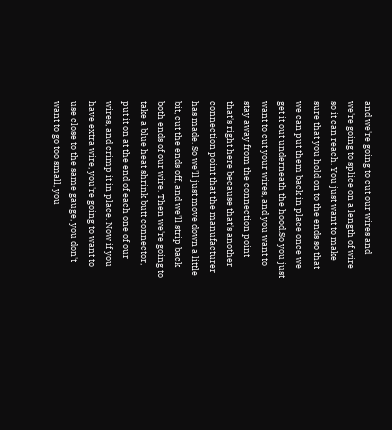and we're going to cut our wires and we're going to splice on a length of wire so it can reach. You just want to make sure that you hold on to the ends so that we can put them back in place once we get it out underneath the hood.So you just want to cut your wires, and you want to stay away from the connection point that's right here because that's another connection point that the manufacturer has made. So we'll just move down a little bit, cut the ends off, and we'll strip back both ends of our wire. Then we're going to take a blue heat shrink butt connector, put it on at the end of each one of our wires, and crimp it in place. Now if you have extra wire, you're going to want to use close to the same gauge, you don't want to go too small, you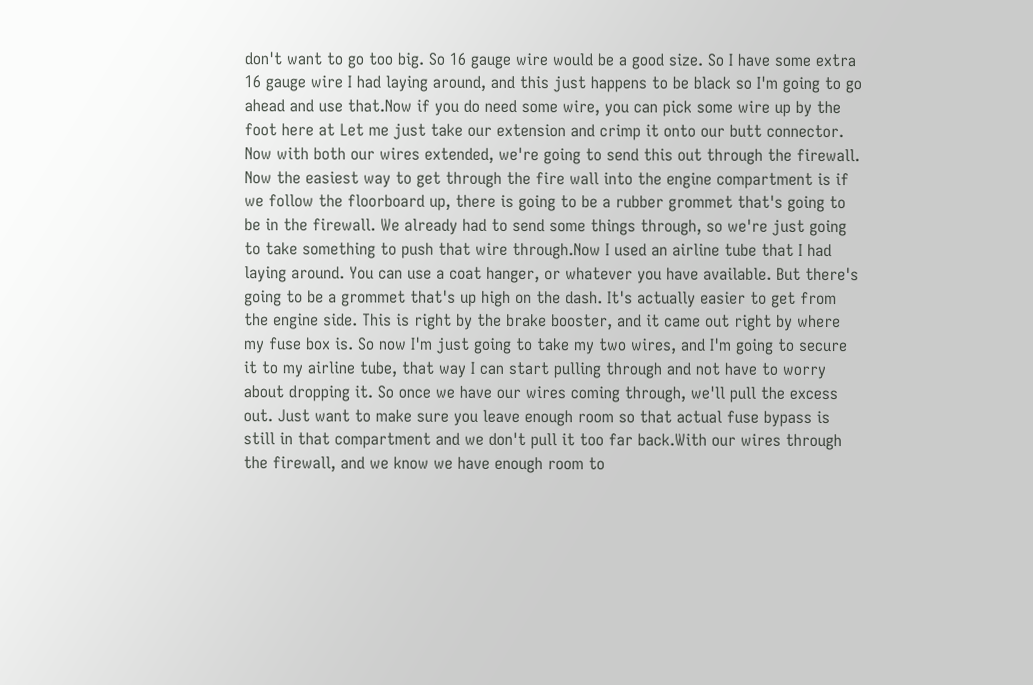don't want to go too big. So 16 gauge wire would be a good size. So I have some extra 16 gauge wire I had laying around, and this just happens to be black so I'm going to go ahead and use that.Now if you do need some wire, you can pick some wire up by the foot here at Let me just take our extension and crimp it onto our butt connector. Now with both our wires extended, we're going to send this out through the firewall. Now the easiest way to get through the fire wall into the engine compartment is if we follow the floorboard up, there is going to be a rubber grommet that's going to be in the firewall. We already had to send some things through, so we're just going to take something to push that wire through.Now I used an airline tube that I had laying around. You can use a coat hanger, or whatever you have available. But there's going to be a grommet that's up high on the dash. It's actually easier to get from the engine side. This is right by the brake booster, and it came out right by where my fuse box is. So now I'm just going to take my two wires, and I'm going to secure it to my airline tube, that way I can start pulling through and not have to worry about dropping it. So once we have our wires coming through, we'll pull the excess out. Just want to make sure you leave enough room so that actual fuse bypass is still in that compartment and we don't pull it too far back.With our wires through the firewall, and we know we have enough room to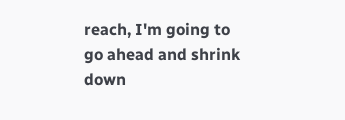reach, I'm going to go ahead and shrink down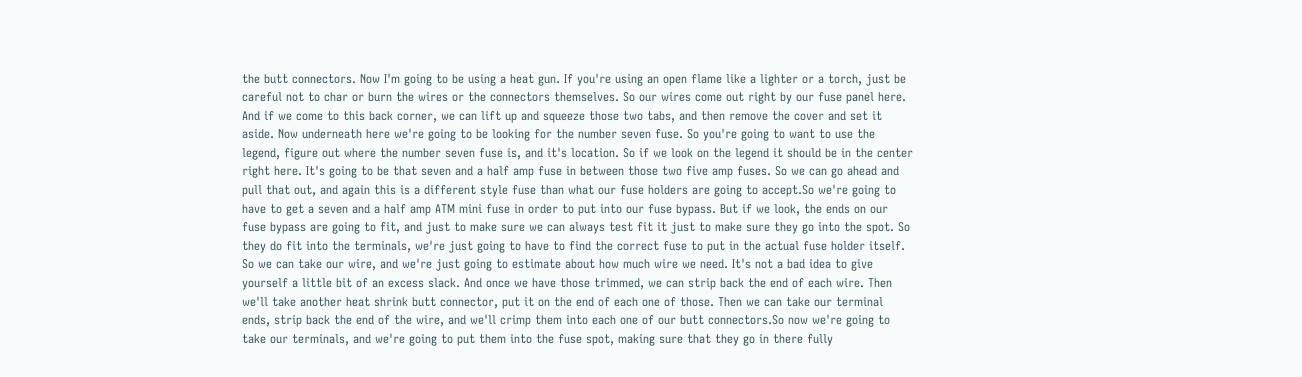the butt connectors. Now I'm going to be using a heat gun. If you're using an open flame like a lighter or a torch, just be careful not to char or burn the wires or the connectors themselves. So our wires come out right by our fuse panel here. And if we come to this back corner, we can lift up and squeeze those two tabs, and then remove the cover and set it aside. Now underneath here we're going to be looking for the number seven fuse. So you're going to want to use the legend, figure out where the number seven fuse is, and it's location. So if we look on the legend it should be in the center right here. It's going to be that seven and a half amp fuse in between those two five amp fuses. So we can go ahead and pull that out, and again this is a different style fuse than what our fuse holders are going to accept.So we're going to have to get a seven and a half amp ATM mini fuse in order to put into our fuse bypass. But if we look, the ends on our fuse bypass are going to fit, and just to make sure we can always test fit it just to make sure they go into the spot. So they do fit into the terminals, we're just going to have to find the correct fuse to put in the actual fuse holder itself. So we can take our wire, and we're just going to estimate about how much wire we need. It's not a bad idea to give yourself a little bit of an excess slack. And once we have those trimmed, we can strip back the end of each wire. Then we'll take another heat shrink butt connector, put it on the end of each one of those. Then we can take our terminal ends, strip back the end of the wire, and we'll crimp them into each one of our butt connectors.So now we're going to take our terminals, and we're going to put them into the fuse spot, making sure that they go in there fully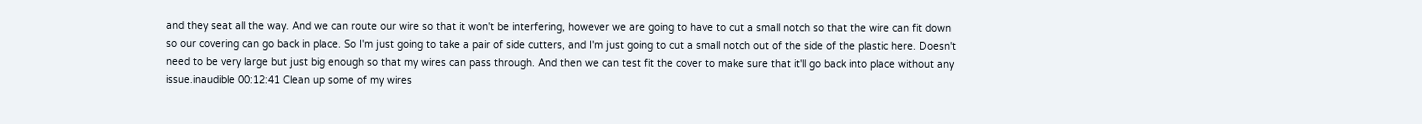and they seat all the way. And we can route our wire so that it won't be interfering, however we are going to have to cut a small notch so that the wire can fit down so our covering can go back in place. So I'm just going to take a pair of side cutters, and I'm just going to cut a small notch out of the side of the plastic here. Doesn't need to be very large but just big enough so that my wires can pass through. And then we can test fit the cover to make sure that it'll go back into place without any issue.inaudible 00:12:41 Clean up some of my wires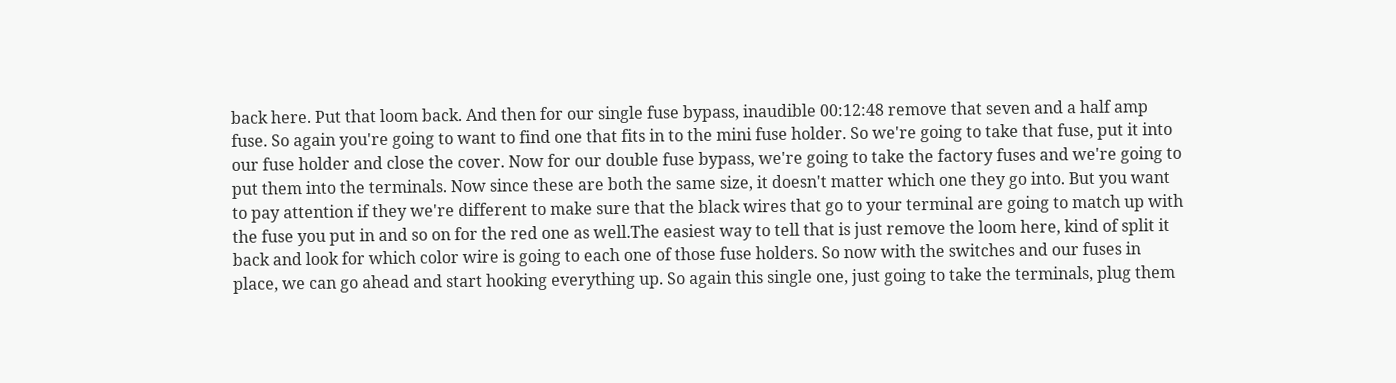back here. Put that loom back. And then for our single fuse bypass, inaudible 00:12:48 remove that seven and a half amp fuse. So again you're going to want to find one that fits in to the mini fuse holder. So we're going to take that fuse, put it into our fuse holder and close the cover. Now for our double fuse bypass, we're going to take the factory fuses and we're going to put them into the terminals. Now since these are both the same size, it doesn't matter which one they go into. But you want to pay attention if they we're different to make sure that the black wires that go to your terminal are going to match up with the fuse you put in and so on for the red one as well.The easiest way to tell that is just remove the loom here, kind of split it back and look for which color wire is going to each one of those fuse holders. So now with the switches and our fuses in place, we can go ahead and start hooking everything up. So again this single one, just going to take the terminals, plug them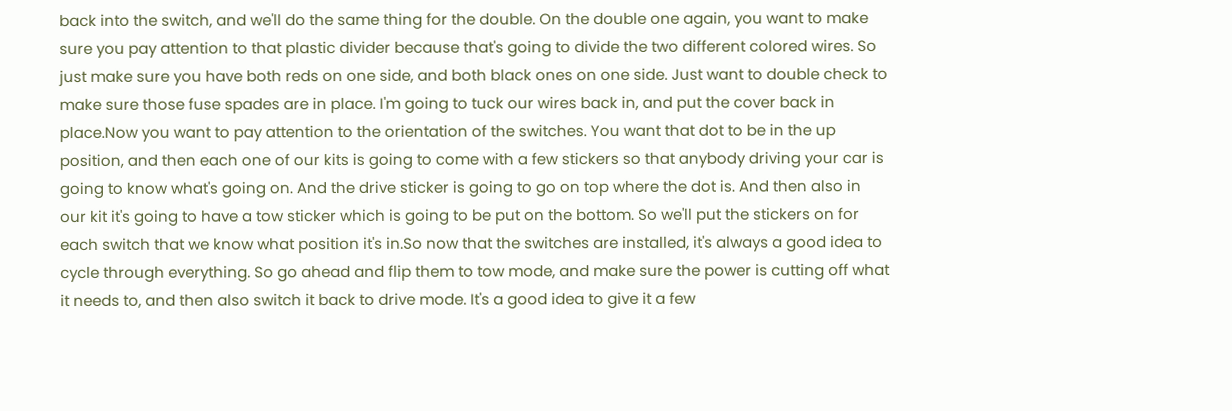back into the switch, and we'll do the same thing for the double. On the double one again, you want to make sure you pay attention to that plastic divider because that's going to divide the two different colored wires. So just make sure you have both reds on one side, and both black ones on one side. Just want to double check to make sure those fuse spades are in place. I'm going to tuck our wires back in, and put the cover back in place.Now you want to pay attention to the orientation of the switches. You want that dot to be in the up position, and then each one of our kits is going to come with a few stickers so that anybody driving your car is going to know what's going on. And the drive sticker is going to go on top where the dot is. And then also in our kit it's going to have a tow sticker which is going to be put on the bottom. So we'll put the stickers on for each switch that we know what position it's in.So now that the switches are installed, it's always a good idea to cycle through everything. So go ahead and flip them to tow mode, and make sure the power is cutting off what it needs to, and then also switch it back to drive mode. It's a good idea to give it a few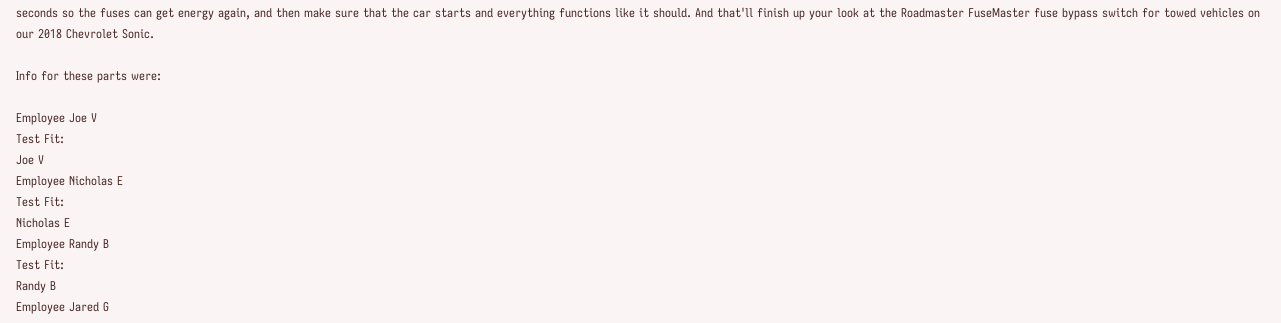seconds so the fuses can get energy again, and then make sure that the car starts and everything functions like it should. And that'll finish up your look at the Roadmaster FuseMaster fuse bypass switch for towed vehicles on our 2018 Chevrolet Sonic.

Info for these parts were:

Employee Joe V
Test Fit:
Joe V
Employee Nicholas E
Test Fit:
Nicholas E
Employee Randy B
Test Fit:
Randy B
Employee Jared G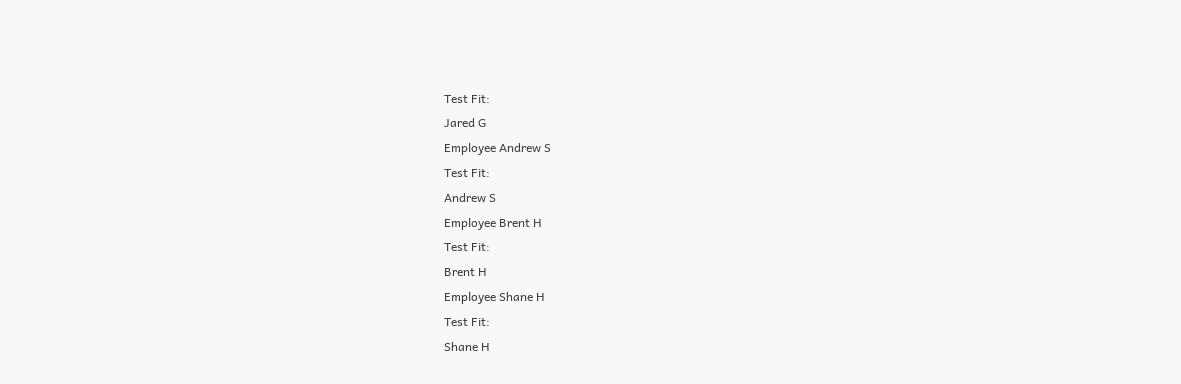Test Fit:
Jared G
Employee Andrew S
Test Fit:
Andrew S
Employee Brent H
Test Fit:
Brent H
Employee Shane H
Test Fit:
Shane H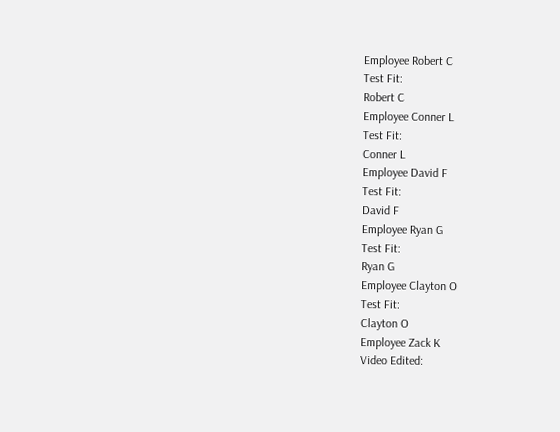Employee Robert C
Test Fit:
Robert C
Employee Conner L
Test Fit:
Conner L
Employee David F
Test Fit:
David F
Employee Ryan G
Test Fit:
Ryan G
Employee Clayton O
Test Fit:
Clayton O
Employee Zack K
Video Edited: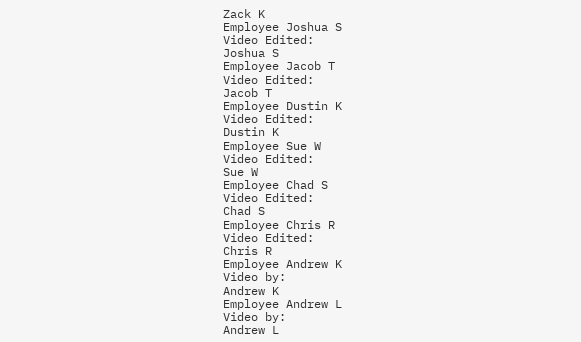Zack K
Employee Joshua S
Video Edited:
Joshua S
Employee Jacob T
Video Edited:
Jacob T
Employee Dustin K
Video Edited:
Dustin K
Employee Sue W
Video Edited:
Sue W
Employee Chad S
Video Edited:
Chad S
Employee Chris R
Video Edited:
Chris R
Employee Andrew K
Video by:
Andrew K
Employee Andrew L
Video by:
Andrew L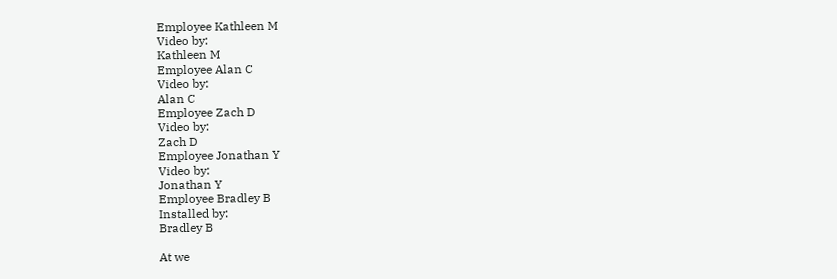Employee Kathleen M
Video by:
Kathleen M
Employee Alan C
Video by:
Alan C
Employee Zach D
Video by:
Zach D
Employee Jonathan Y
Video by:
Jonathan Y
Employee Bradley B
Installed by:
Bradley B

At we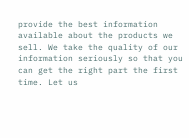provide the best information available about the products we sell. We take the quality of our information seriously so that you can get the right part the first time. Let us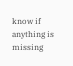know if anything is missing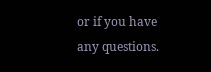or if you have any questions.